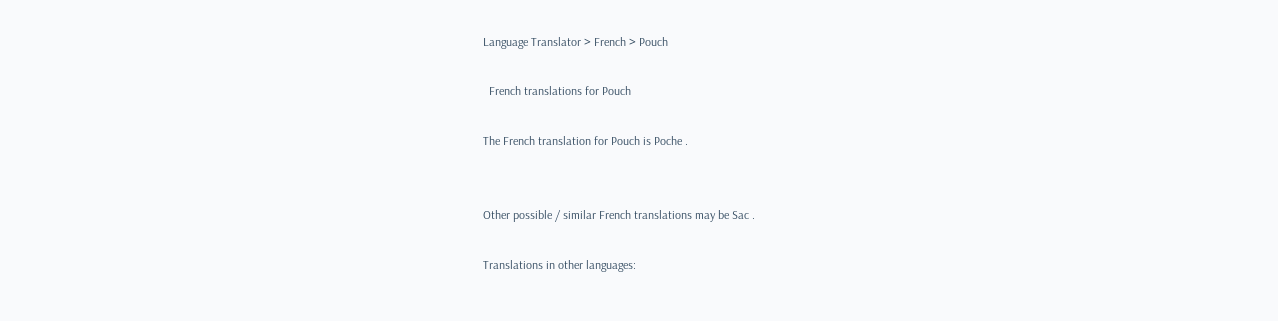Language Translator > French > Pouch

  French translations for Pouch

The French translation for Pouch is Poche .


Other possible / similar French translations may be Sac .

Translations in other languages: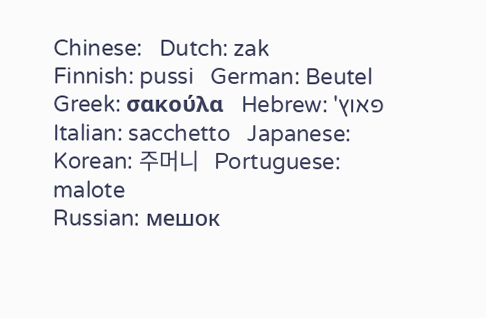Chinese:   Dutch: zak
Finnish: pussi   German: Beutel
Greek: σακούλα   Hebrew: 'פאוץ
Italian: sacchetto   Japanese:
Korean: 주머니   Portuguese: malote
Russian: мешок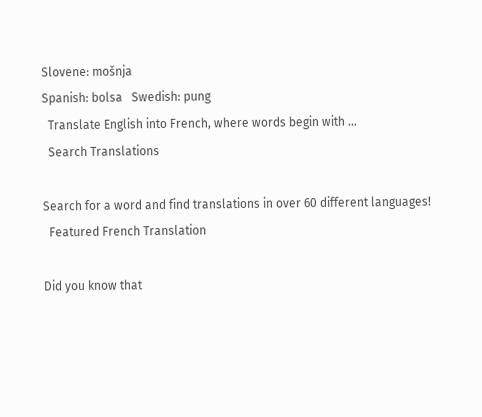Slovene: mošnja
Spanish: bolsa   Swedish: pung
  Translate English into French, where words begin with ...
  Search Translations

Search for a word and find translations in over 60 different languages!
  Featured French Translation

Did you know that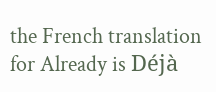the French translation for Already is Déjà